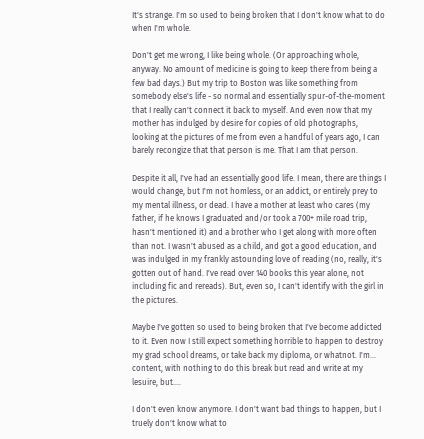It's strange. I'm so used to being broken that I don't know what to do when I'm whole.

Don't get me wrong, I like being whole. (Or approaching whole, anyway. No amount of medicine is going to keep there from being a few bad days.) But my trip to Boston was like something from somebody else's life - so normal and essentially spur-of-the-moment that I really can't connect it back to myself. And even now that my mother has indulged by desire for copies of old photographs, looking at the pictures of me from even a handful of years ago, I can barely recongize that that person is me. That I am that person.

Despite it all, I've had an essentially good life. I mean, there are things I would change, but I'm not homless, or an addict, or entirely prey to my mental illness, or dead. I have a mother at least who cares (my father, if he knows I graduated and/or took a 700+ mile road trip, hasn't mentioned it) and a brother who I get along with more often than not. I wasn't abused as a child, and got a good education, and was indulged in my frankly astounding love of reading (no, really, it's gotten out of hand. I've read over 140 books this year alone, not including fic and rereads). But, even so, I can't identify with the girl in the pictures.

Maybe I've gotten so used to being broken that I've become addicted to it. Even now I still expect something horrible to happen to destroy my grad school dreams, or take back my diploma, or whatnot. I'm... content, with nothing to do this break but read and write at my lesuire, but....

I don't even know anymore. I don't want bad things to happen, but I truely don't know what to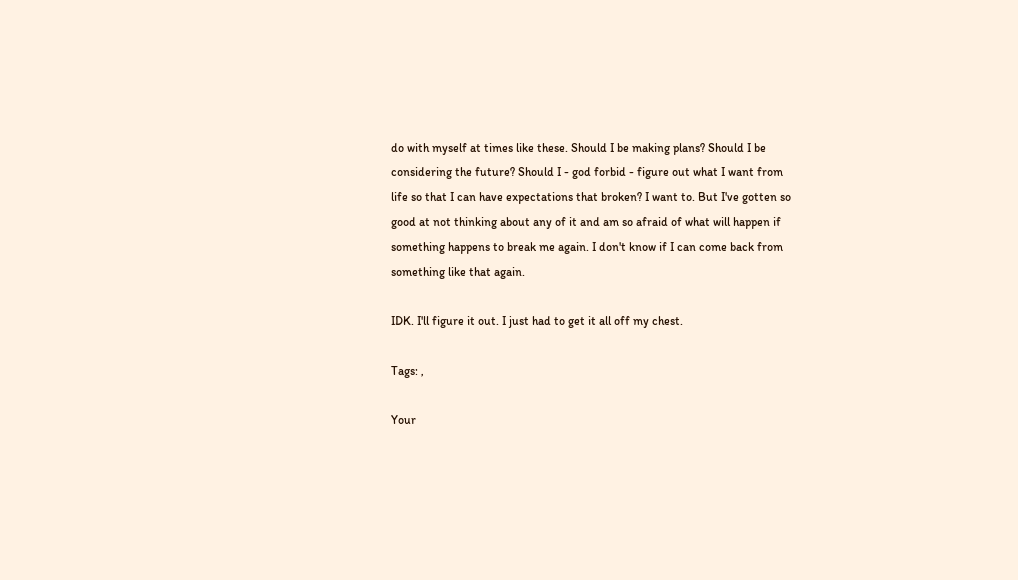do with myself at times like these. Should I be making plans? Should I be considering the future? Should I - god forbid - figure out what I want from life so that I can have expectations that broken? I want to. But I've gotten so good at not thinking about any of it and am so afraid of what will happen if something happens to break me again. I don't know if I can come back from something like that again.

IDK. I'll figure it out. I just had to get it all off my chest.

Tags: ,

Your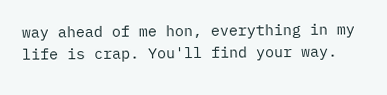way ahead of me hon, everything in my life is crap. You'll find your way.